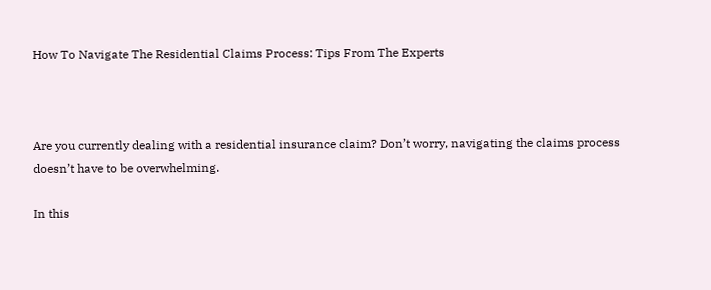How To Navigate The Residential Claims Process: Tips From The Experts



Are you currently dealing with a residential insurance claim? Don’t worry, navigating the claims process doesn’t have to be overwhelming.

In this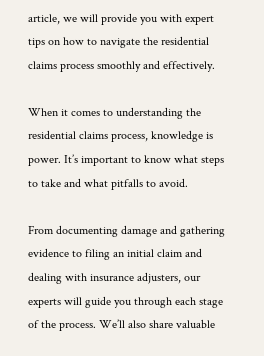article, we will provide you with expert tips on how to navigate the residential claims process smoothly and effectively.

When it comes to understanding the residential claims process, knowledge is power. It’s important to know what steps to take and what pitfalls to avoid.

From documenting damage and gathering evidence to filing an initial claim and dealing with insurance adjusters, our experts will guide you through each stage of the process. We’ll also share valuable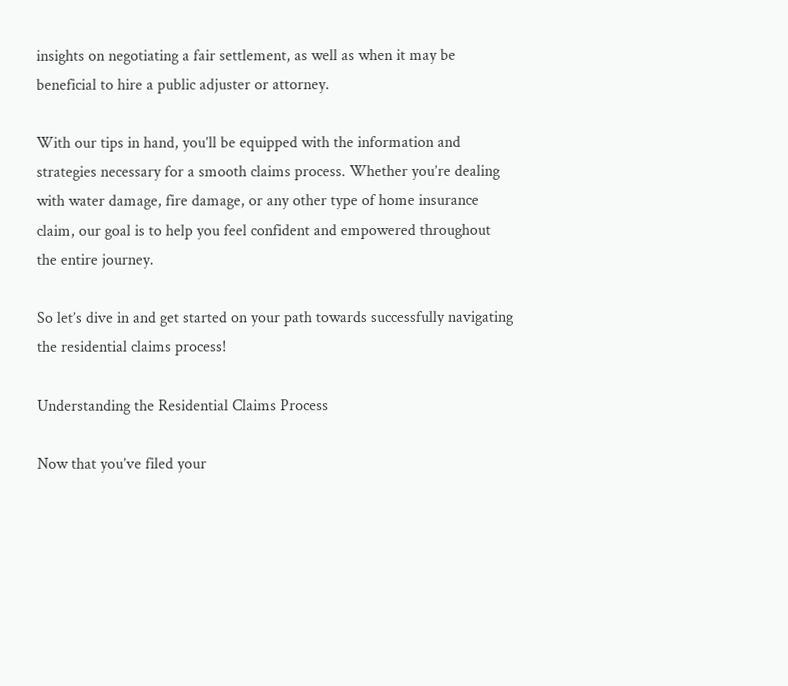insights on negotiating a fair settlement, as well as when it may be beneficial to hire a public adjuster or attorney.

With our tips in hand, you’ll be equipped with the information and strategies necessary for a smooth claims process. Whether you’re dealing with water damage, fire damage, or any other type of home insurance claim, our goal is to help you feel confident and empowered throughout the entire journey.

So let’s dive in and get started on your path towards successfully navigating the residential claims process!

Understanding the Residential Claims Process

Now that you’ve filed your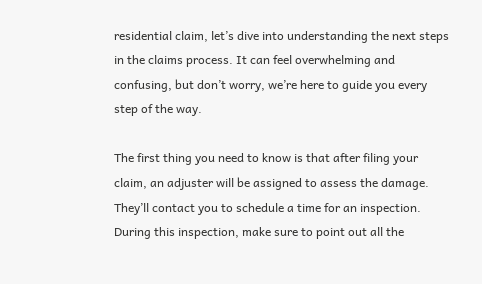residential claim, let’s dive into understanding the next steps in the claims process. It can feel overwhelming and confusing, but don’t worry, we’re here to guide you every step of the way.

The first thing you need to know is that after filing your claim, an adjuster will be assigned to assess the damage. They’ll contact you to schedule a time for an inspection. During this inspection, make sure to point out all the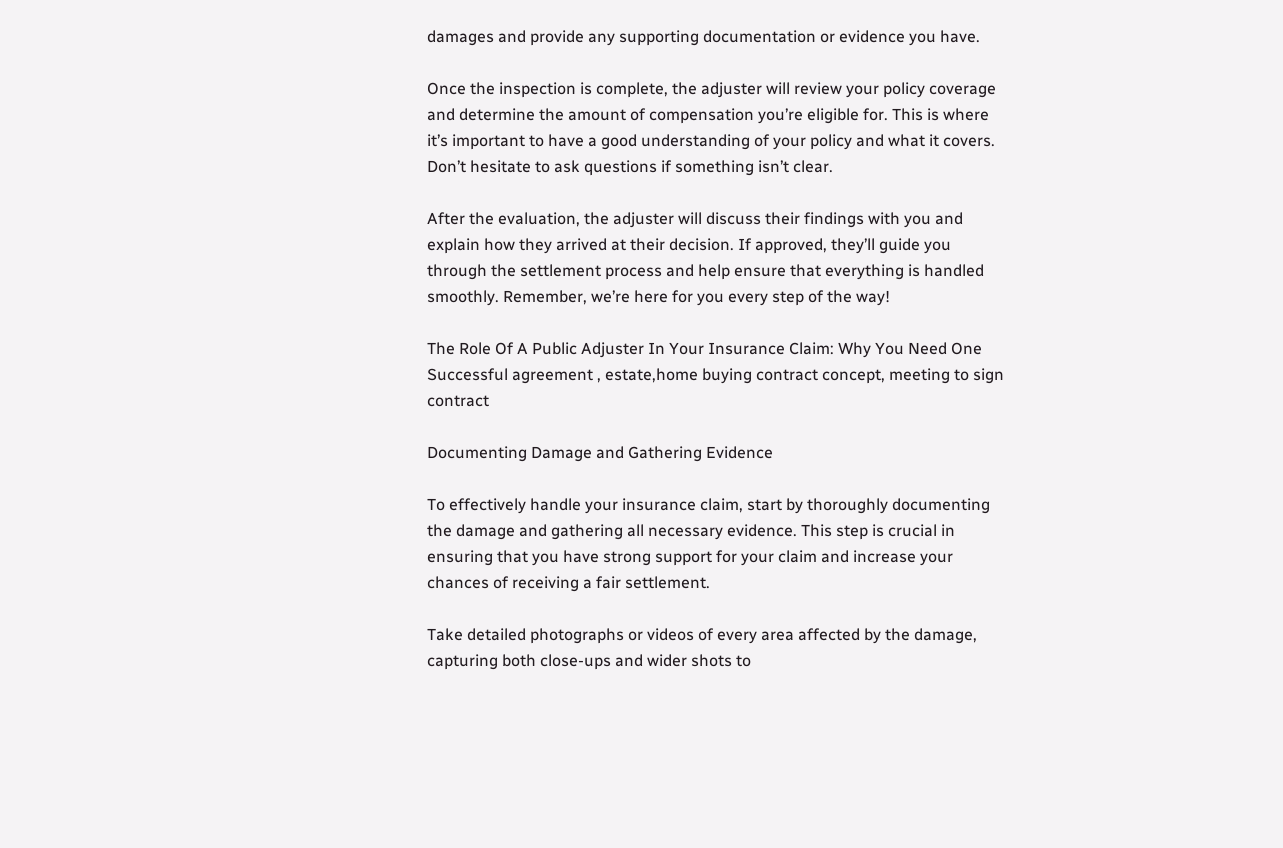damages and provide any supporting documentation or evidence you have.

Once the inspection is complete, the adjuster will review your policy coverage and determine the amount of compensation you’re eligible for. This is where it’s important to have a good understanding of your policy and what it covers. Don’t hesitate to ask questions if something isn’t clear.

After the evaluation, the adjuster will discuss their findings with you and explain how they arrived at their decision. If approved, they’ll guide you through the settlement process and help ensure that everything is handled smoothly. Remember, we’re here for you every step of the way!

The Role Of A Public Adjuster In Your Insurance Claim: Why You Need One
Successful agreement , estate,home buying contract concept, meeting to sign contract

Documenting Damage and Gathering Evidence

To effectively handle your insurance claim, start by thoroughly documenting the damage and gathering all necessary evidence. This step is crucial in ensuring that you have strong support for your claim and increase your chances of receiving a fair settlement.

Take detailed photographs or videos of every area affected by the damage, capturing both close-ups and wider shots to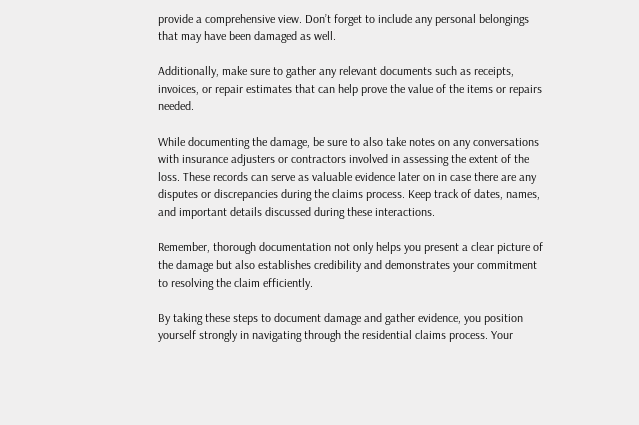provide a comprehensive view. Don’t forget to include any personal belongings that may have been damaged as well.

Additionally, make sure to gather any relevant documents such as receipts, invoices, or repair estimates that can help prove the value of the items or repairs needed.

While documenting the damage, be sure to also take notes on any conversations with insurance adjusters or contractors involved in assessing the extent of the loss. These records can serve as valuable evidence later on in case there are any disputes or discrepancies during the claims process. Keep track of dates, names, and important details discussed during these interactions.

Remember, thorough documentation not only helps you present a clear picture of the damage but also establishes credibility and demonstrates your commitment to resolving the claim efficiently.

By taking these steps to document damage and gather evidence, you position yourself strongly in navigating through the residential claims process. Your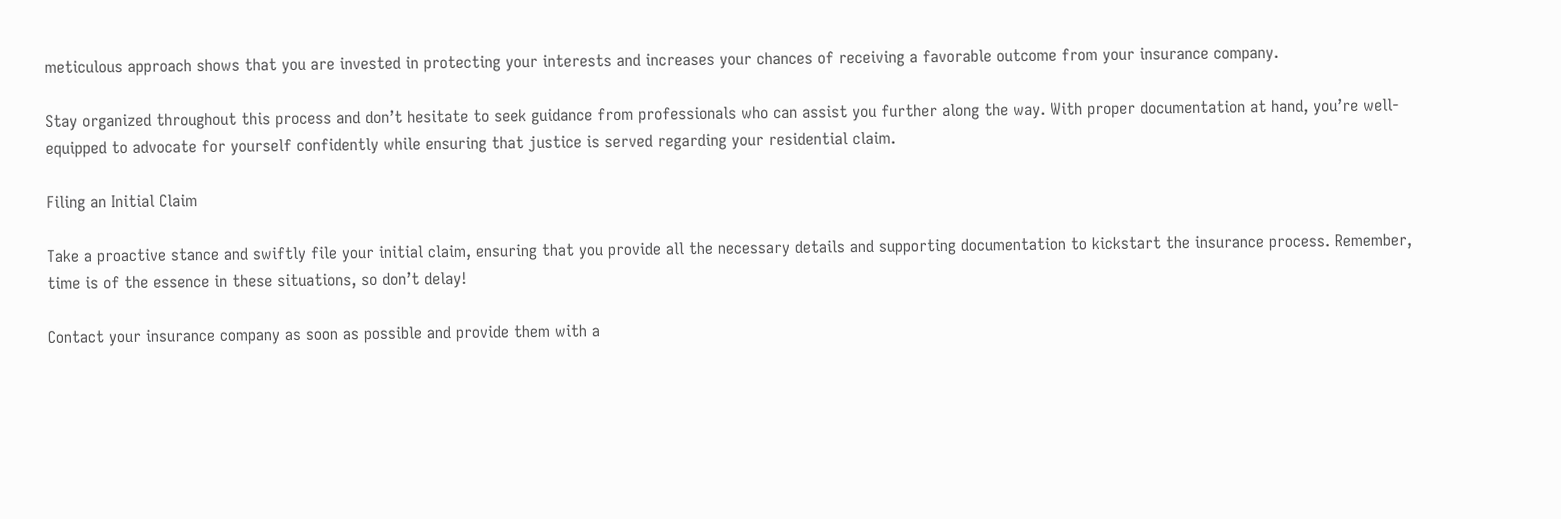meticulous approach shows that you are invested in protecting your interests and increases your chances of receiving a favorable outcome from your insurance company.

Stay organized throughout this process and don’t hesitate to seek guidance from professionals who can assist you further along the way. With proper documentation at hand, you’re well-equipped to advocate for yourself confidently while ensuring that justice is served regarding your residential claim.

Filing an Initial Claim

Take a proactive stance and swiftly file your initial claim, ensuring that you provide all the necessary details and supporting documentation to kickstart the insurance process. Remember, time is of the essence in these situations, so don’t delay!

Contact your insurance company as soon as possible and provide them with a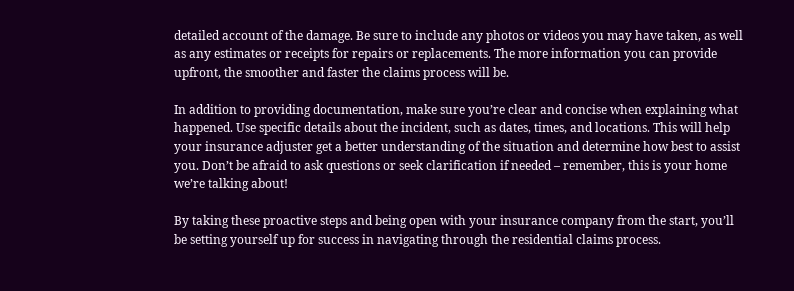detailed account of the damage. Be sure to include any photos or videos you may have taken, as well as any estimates or receipts for repairs or replacements. The more information you can provide upfront, the smoother and faster the claims process will be.

In addition to providing documentation, make sure you’re clear and concise when explaining what happened. Use specific details about the incident, such as dates, times, and locations. This will help your insurance adjuster get a better understanding of the situation and determine how best to assist you. Don’t be afraid to ask questions or seek clarification if needed – remember, this is your home we’re talking about!

By taking these proactive steps and being open with your insurance company from the start, you’ll be setting yourself up for success in navigating through the residential claims process.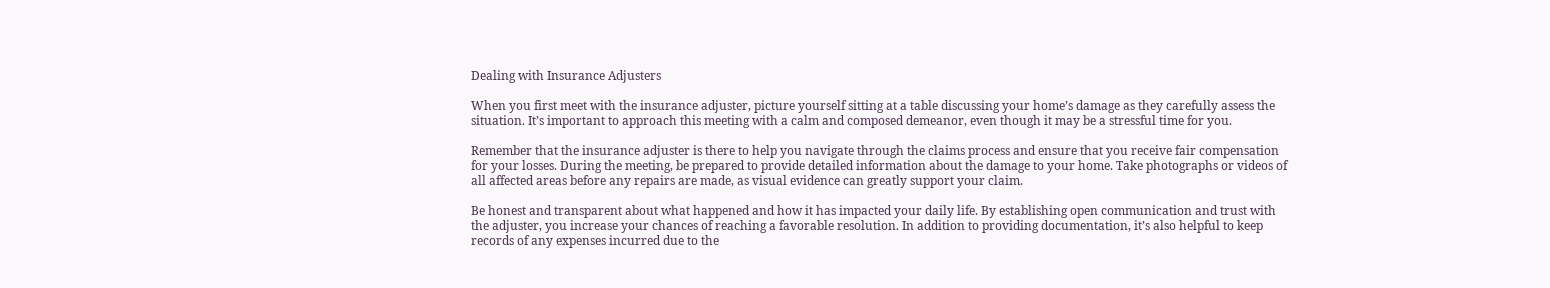Dealing with Insurance Adjusters

When you first meet with the insurance adjuster, picture yourself sitting at a table discussing your home’s damage as they carefully assess the situation. It’s important to approach this meeting with a calm and composed demeanor, even though it may be a stressful time for you.

Remember that the insurance adjuster is there to help you navigate through the claims process and ensure that you receive fair compensation for your losses. During the meeting, be prepared to provide detailed information about the damage to your home. Take photographs or videos of all affected areas before any repairs are made, as visual evidence can greatly support your claim.

Be honest and transparent about what happened and how it has impacted your daily life. By establishing open communication and trust with the adjuster, you increase your chances of reaching a favorable resolution. In addition to providing documentation, it’s also helpful to keep records of any expenses incurred due to the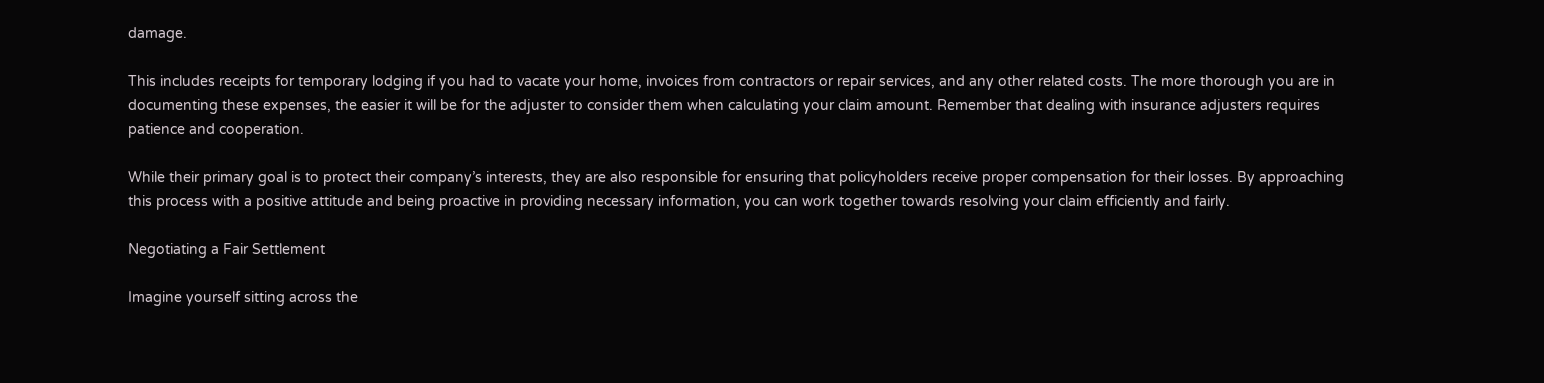damage.

This includes receipts for temporary lodging if you had to vacate your home, invoices from contractors or repair services, and any other related costs. The more thorough you are in documenting these expenses, the easier it will be for the adjuster to consider them when calculating your claim amount. Remember that dealing with insurance adjusters requires patience and cooperation.

While their primary goal is to protect their company’s interests, they are also responsible for ensuring that policyholders receive proper compensation for their losses. By approaching this process with a positive attitude and being proactive in providing necessary information, you can work together towards resolving your claim efficiently and fairly.

Negotiating a Fair Settlement

Imagine yourself sitting across the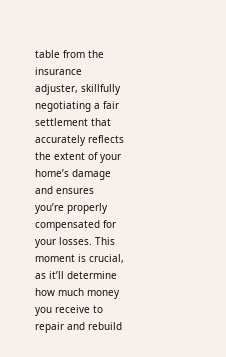table from the insurance adjuster, skillfully negotiating a fair settlement that accurately reflects the extent of your home’s damage and ensures you’re properly compensated for your losses. This moment is crucial, as it’ll determine how much money you receive to repair and rebuild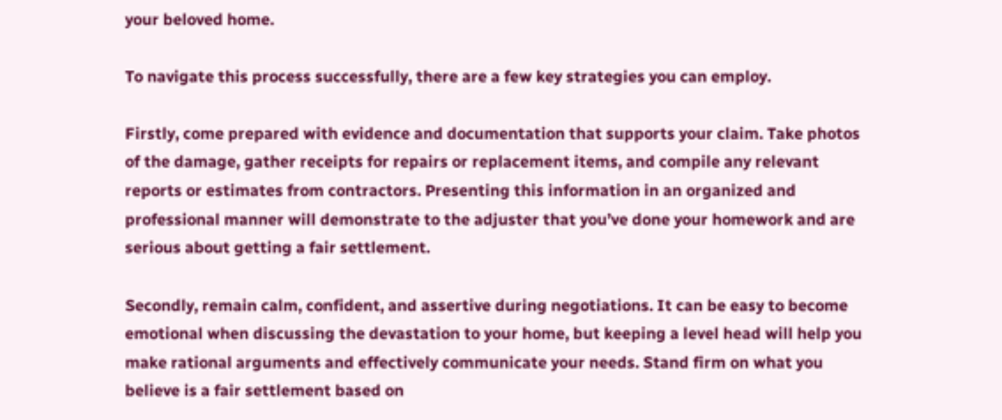your beloved home.

To navigate this process successfully, there are a few key strategies you can employ.

Firstly, come prepared with evidence and documentation that supports your claim. Take photos of the damage, gather receipts for repairs or replacement items, and compile any relevant reports or estimates from contractors. Presenting this information in an organized and professional manner will demonstrate to the adjuster that you’ve done your homework and are serious about getting a fair settlement.

Secondly, remain calm, confident, and assertive during negotiations. It can be easy to become emotional when discussing the devastation to your home, but keeping a level head will help you make rational arguments and effectively communicate your needs. Stand firm on what you believe is a fair settlement based on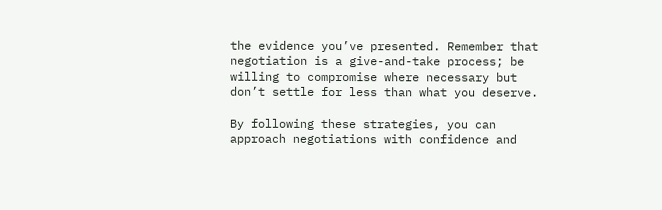the evidence you’ve presented. Remember that negotiation is a give-and-take process; be willing to compromise where necessary but don’t settle for less than what you deserve.

By following these strategies, you can approach negotiations with confidence and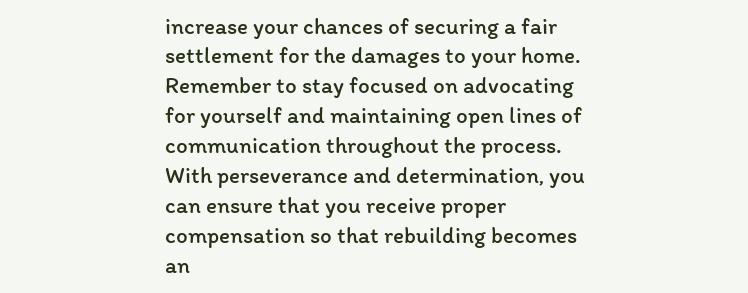increase your chances of securing a fair settlement for the damages to your home. Remember to stay focused on advocating for yourself and maintaining open lines of communication throughout the process. With perseverance and determination, you can ensure that you receive proper compensation so that rebuilding becomes an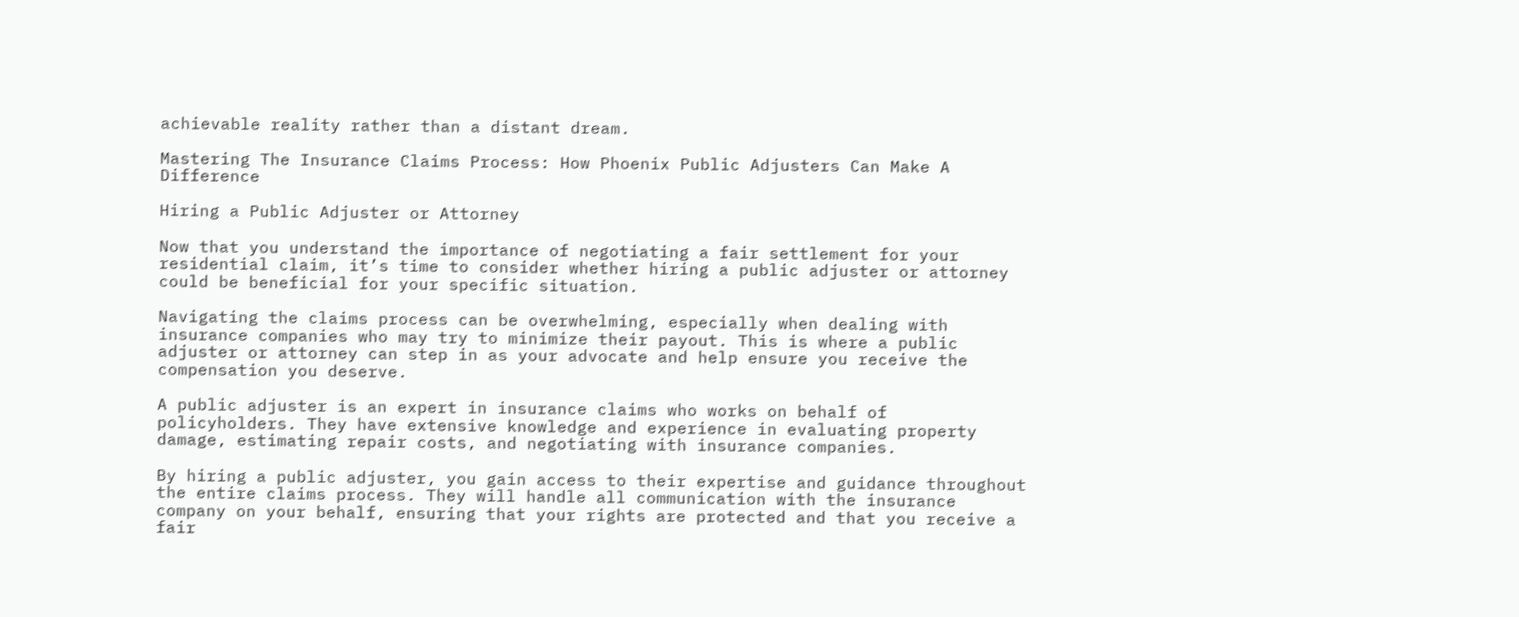achievable reality rather than a distant dream.

Mastering The Insurance Claims Process: How Phoenix Public Adjusters Can Make A Difference

Hiring a Public Adjuster or Attorney

Now that you understand the importance of negotiating a fair settlement for your residential claim, it’s time to consider whether hiring a public adjuster or attorney could be beneficial for your specific situation.

Navigating the claims process can be overwhelming, especially when dealing with insurance companies who may try to minimize their payout. This is where a public adjuster or attorney can step in as your advocate and help ensure you receive the compensation you deserve.

A public adjuster is an expert in insurance claims who works on behalf of policyholders. They have extensive knowledge and experience in evaluating property damage, estimating repair costs, and negotiating with insurance companies.

By hiring a public adjuster, you gain access to their expertise and guidance throughout the entire claims process. They will handle all communication with the insurance company on your behalf, ensuring that your rights are protected and that you receive a fair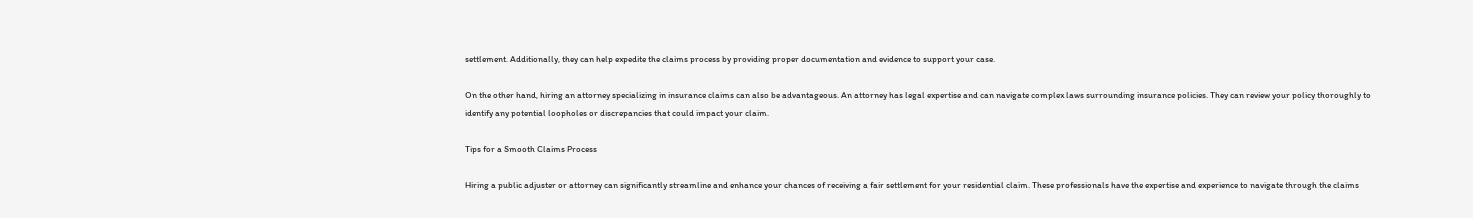settlement. Additionally, they can help expedite the claims process by providing proper documentation and evidence to support your case.

On the other hand, hiring an attorney specializing in insurance claims can also be advantageous. An attorney has legal expertise and can navigate complex laws surrounding insurance policies. They can review your policy thoroughly to identify any potential loopholes or discrepancies that could impact your claim.

Tips for a Smooth Claims Process

Hiring a public adjuster or attorney can significantly streamline and enhance your chances of receiving a fair settlement for your residential claim. These professionals have the expertise and experience to navigate through the claims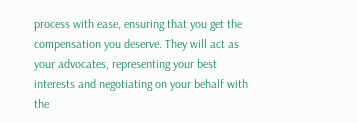process with ease, ensuring that you get the compensation you deserve. They will act as your advocates, representing your best interests and negotiating on your behalf with the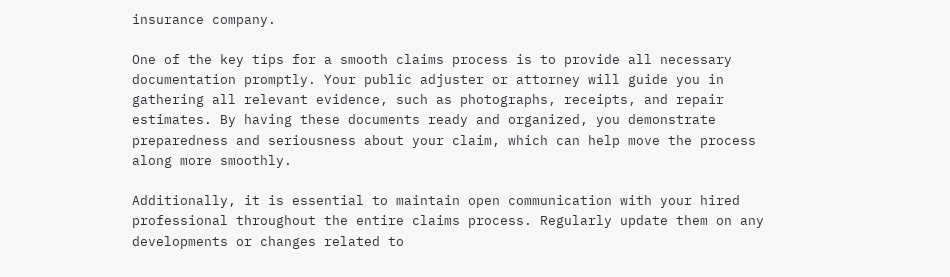insurance company.

One of the key tips for a smooth claims process is to provide all necessary documentation promptly. Your public adjuster or attorney will guide you in gathering all relevant evidence, such as photographs, receipts, and repair estimates. By having these documents ready and organized, you demonstrate preparedness and seriousness about your claim, which can help move the process along more smoothly.

Additionally, it is essential to maintain open communication with your hired professional throughout the entire claims process. Regularly update them on any developments or changes related to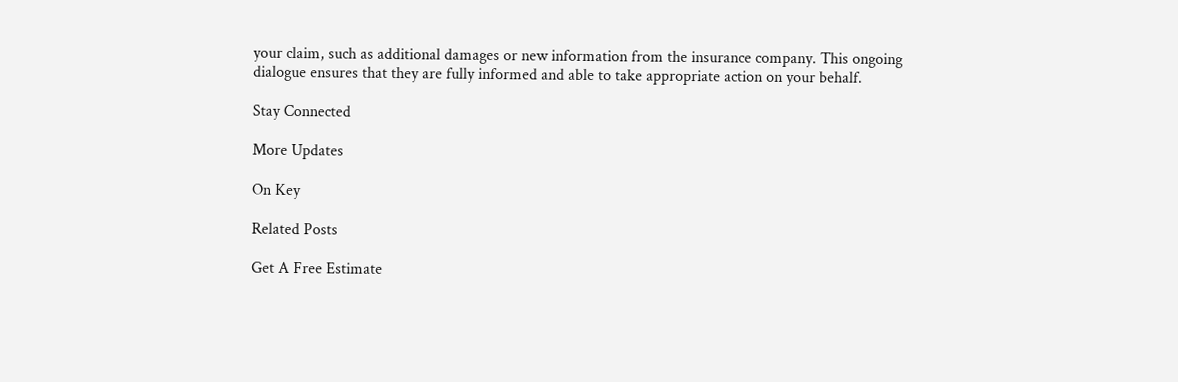your claim, such as additional damages or new information from the insurance company. This ongoing dialogue ensures that they are fully informed and able to take appropriate action on your behalf.

Stay Connected

More Updates

On Key

Related Posts

Get A Free Estimate